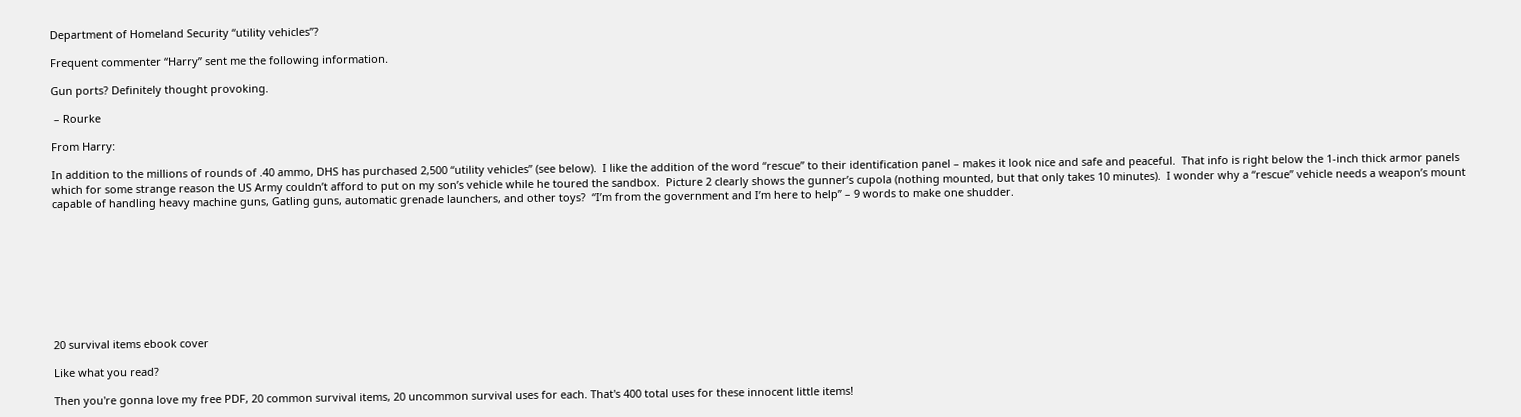Department of Homeland Security “utility vehicles”?

Frequent commenter “Harry” sent me the following information.

Gun ports? Definitely thought provoking.

 – Rourke

From Harry:

In addition to the millions of rounds of .40 ammo, DHS has purchased 2,500 “utility vehicles” (see below).  I like the addition of the word “rescue” to their identification panel – makes it look nice and safe and peaceful.  That info is right below the 1-inch thick armor panels which for some strange reason the US Army couldn’t afford to put on my son’s vehicle while he toured the sandbox.  Picture 2 clearly shows the gunner’s cupola (nothing mounted, but that only takes 10 minutes).  I wonder why a “rescue” vehicle needs a weapon’s mount capable of handling heavy machine guns, Gatling guns, automatic grenade launchers, and other toys?  “I’m from the government and I’m here to help” – 9 words to make one shudder.









20 survival items ebook cover

Like what you read?

Then you're gonna love my free PDF, 20 common survival items, 20 uncommon survival uses for each. That's 400 total uses for these innocent little items!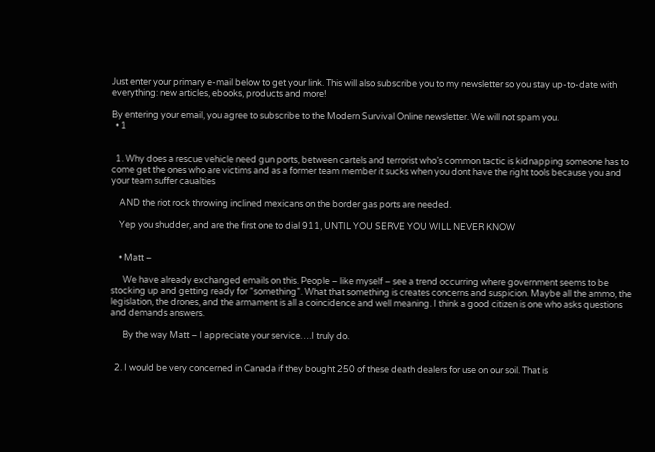Just enter your primary e-mail below to get your link. This will also subscribe you to my newsletter so you stay up-to-date with everything: new articles, ebooks, products and more!

By entering your email, you agree to subscribe to the Modern Survival Online newsletter. We will not spam you.
  • 1


  1. Why does a rescue vehicle need gun ports, between cartels and terrorist who’s common tactic is kidnapping someone has to come get the ones who are victims and as a former team member it sucks when you dont have the right tools because you and your team suffer caualties

    AND the riot rock throwing inclined mexicans on the border gas ports are needed.

    Yep you shudder, and are the first one to dial 911, UNTIL YOU SERVE YOU WILL NEVER KNOW


    • Matt –

      We have already exchanged emails on this. People – like myself – see a trend occurring where government seems to be stocking up and getting ready for “something”. What that something is creates concerns and suspicion. Maybe all the ammo, the legislation, the drones, and the armament is all a coincidence and well meaning. I think a good citizen is one who asks questions and demands answers.

      By the way Matt – I appreciate your service….I truly do.


  2. I would be very concerned in Canada if they bought 250 of these death dealers for use on our soil. That is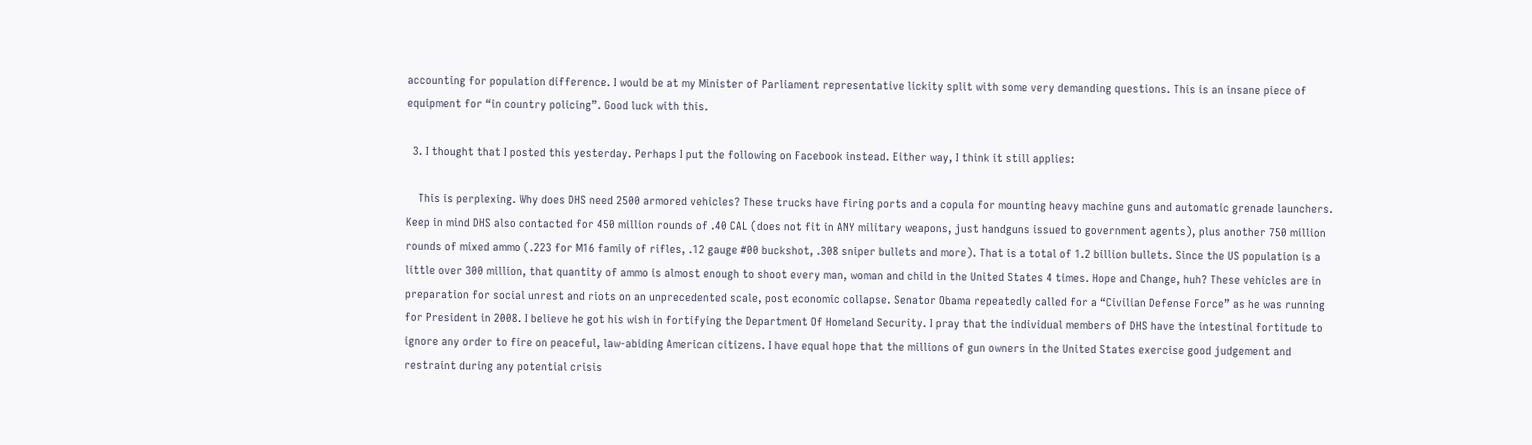accounting for population difference. I would be at my Minister of Parliament representative lickity split with some very demanding questions. This is an insane piece of equipment for “in country policing”. Good luck with this.

  3. I thought that I posted this yesterday. Perhaps I put the following on Facebook instead. Either way, I think it still applies:

    This is perplexing. Why does DHS need 2500 armored vehicles? These trucks have firing ports and a copula for mounting heavy machine guns and automatic grenade launchers. Keep in mind DHS also contacted for 450 million rounds of .40 CAL (does not fit in ANY military weapons, just handguns issued to government agents), plus another 750 million rounds of mixed ammo (.223 for M16 family of rifles, .12 gauge #00 buckshot, .308 sniper bullets and more). That is a total of 1.2 billion bullets. Since the US population is a little over 300 million, that quantity of ammo is almost enough to shoot every man, woman and child in the United States 4 times. Hope and Change, huh? These vehicles are in preparation for social unrest and riots on an unprecedented scale, post economic collapse. Senator Obama repeatedly called for a “Civilian Defense Force” as he was running for President in 2008. I believe he got his wish in fortifying the Department Of Homeland Security. I pray that the individual members of DHS have the intestinal fortitude to ignore any order to fire on peaceful, law-abiding American citizens. I have equal hope that the millions of gun owners in the United States exercise good judgement and restraint during any potential crisis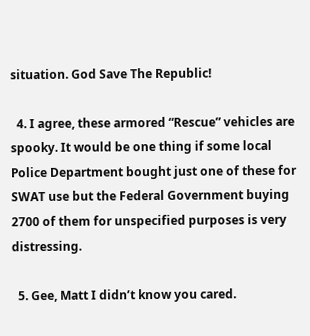situation. God Save The Republic!

  4. I agree, these armored “Rescue” vehicles are spooky. It would be one thing if some local Police Department bought just one of these for SWAT use but the Federal Government buying 2700 of them for unspecified purposes is very distressing.

  5. Gee, Matt I didn’t know you cared.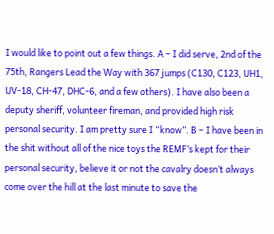I would like to point out a few things. A – I did serve, 2nd of the 75th, Rangers Lead the Way with 367 jumps (C130, C123, UH1, UV-18, CH-47, DHC-6, and a few others). I have also been a deputy sheriff, volunteer fireman, and provided high risk personal security. I am pretty sure I “know”. B – I have been in the shit without all of the nice toys the REMF’s kept for their personal security, believe it or not the cavalry doesn’t always come over the hill at the last minute to save the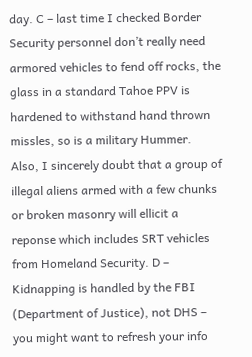day. C – last time I checked Border Security personnel don’t really need armored vehicles to fend off rocks, the glass in a standard Tahoe PPV is hardened to withstand hand thrown missles, so is a military Hummer. Also, I sincerely doubt that a group of illegal aliens armed with a few chunks or broken masonry will ellicit a reponse which includes SRT vehicles from Homeland Security. D – Kidnapping is handled by the FBI (Department of Justice), not DHS – you might want to refresh your info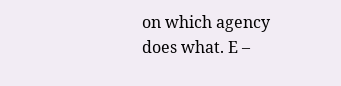on which agency does what. E –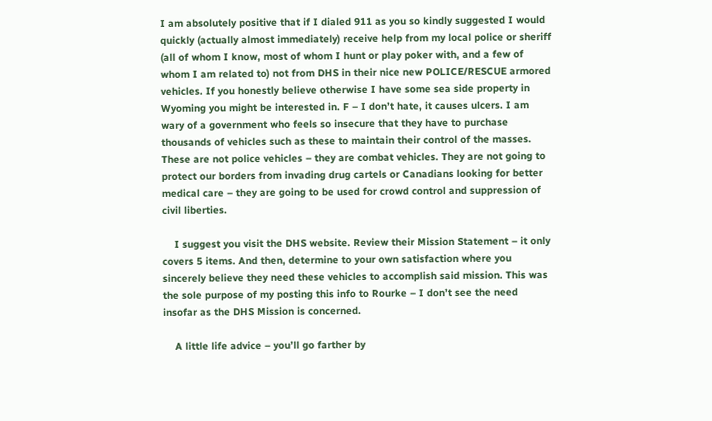I am absolutely positive that if I dialed 911 as you so kindly suggested I would quickly (actually almost immediately) receive help from my local police or sheriff (all of whom I know, most of whom I hunt or play poker with, and a few of whom I am related to) not from DHS in their nice new POLICE/RESCUE armored vehicles. If you honestly believe otherwise I have some sea side property in Wyoming you might be interested in. F – I don’t hate, it causes ulcers. I am wary of a government who feels so insecure that they have to purchase thousands of vehicles such as these to maintain their control of the masses. These are not police vehicles – they are combat vehicles. They are not going to protect our borders from invading drug cartels or Canadians looking for better medical care – they are going to be used for crowd control and suppression of civil liberties.

    I suggest you visit the DHS website. Review their Mission Statement – it only covers 5 items. And then, determine to your own satisfaction where you sincerely believe they need these vehicles to accomplish said mission. This was the sole purpose of my posting this info to Rourke – I don’t see the need insofar as the DHS Mission is concerned.

    A little life advice – you’ll go farther by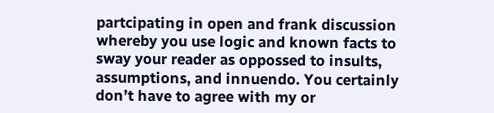partcipating in open and frank discussion whereby you use logic and known facts to sway your reader as oppossed to insults, assumptions, and innuendo. You certainly don’t have to agree with my or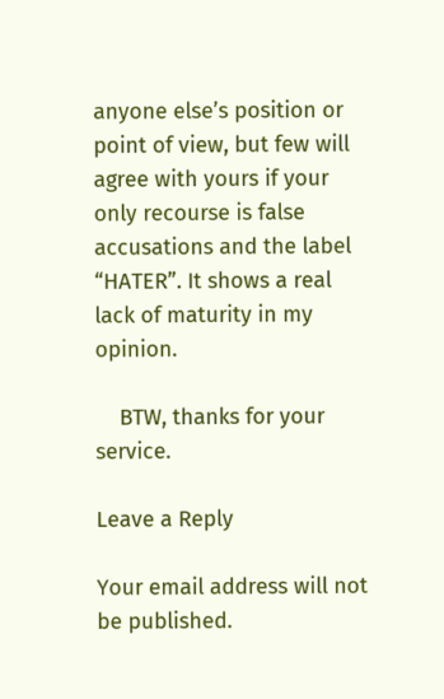anyone else’s position or point of view, but few will agree with yours if your only recourse is false accusations and the label “HATER”. It shows a real lack of maturity in my opinion.

    BTW, thanks for your service.

Leave a Reply

Your email address will not be published.